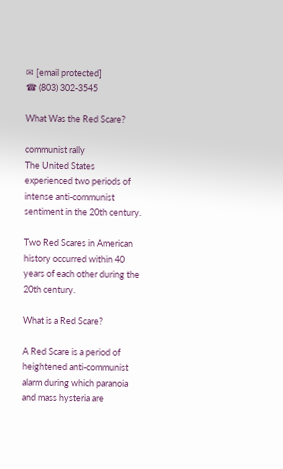✉ [email protected]
☎ (803) 302-3545

What Was the Red Scare?

communist rally
The United States experienced two periods of intense anti-communist sentiment in the 20th century.

Two Red Scares in American history occurred within 40 years of each other during the 20th century.

What is a Red Scare?

A Red Scare is a period of heightened anti-communist alarm during which paranoia and mass hysteria are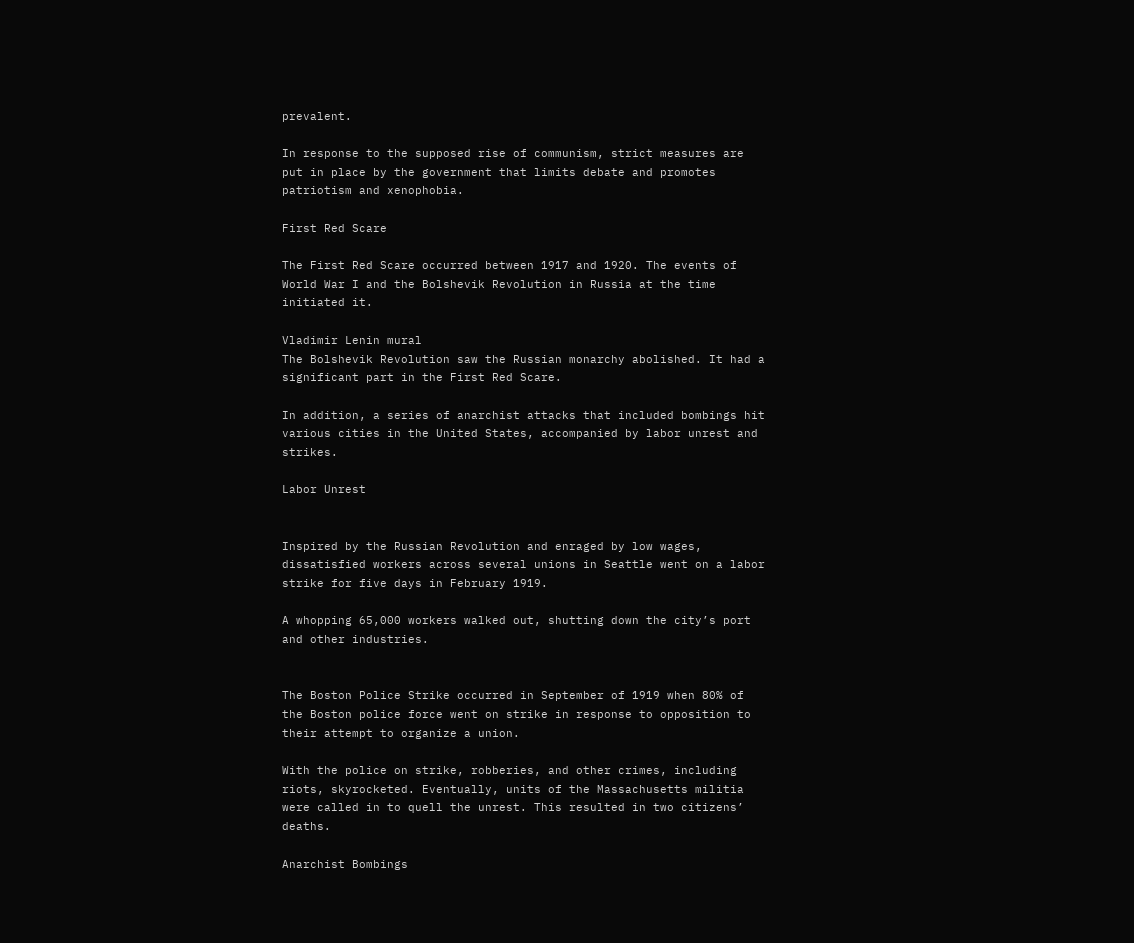prevalent.

In response to the supposed rise of communism, strict measures are put in place by the government that limits debate and promotes patriotism and xenophobia.

First Red Scare

The First Red Scare occurred between 1917 and 1920. The events of World War I and the Bolshevik Revolution in Russia at the time initiated it.

Vladimir Lenin mural
The Bolshevik Revolution saw the Russian monarchy abolished. It had a significant part in the First Red Scare.

In addition, a series of anarchist attacks that included bombings hit various cities in the United States, accompanied by labor unrest and strikes.

Labor Unrest


Inspired by the Russian Revolution and enraged by low wages, dissatisfied workers across several unions in Seattle went on a labor strike for five days in February 1919.

A whopping 65,000 workers walked out, shutting down the city’s port and other industries.


The Boston Police Strike occurred in September of 1919 when 80% of the Boston police force went on strike in response to opposition to their attempt to organize a union.

With the police on strike, robberies, and other crimes, including riots, skyrocketed. Eventually, units of the Massachusetts militia were called in to quell the unrest. This resulted in two citizens’ deaths.

Anarchist Bombings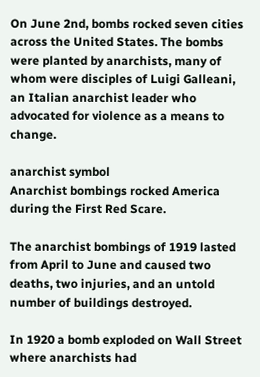On June 2nd, bombs rocked seven cities across the United States. The bombs were planted by anarchists, many of whom were disciples of Luigi Galleani, an Italian anarchist leader who advocated for violence as a means to change.

anarchist symbol
Anarchist bombings rocked America during the First Red Scare.

The anarchist bombings of 1919 lasted from April to June and caused two deaths, two injuries, and an untold number of buildings destroyed.

In 1920 a bomb exploded on Wall Street where anarchists had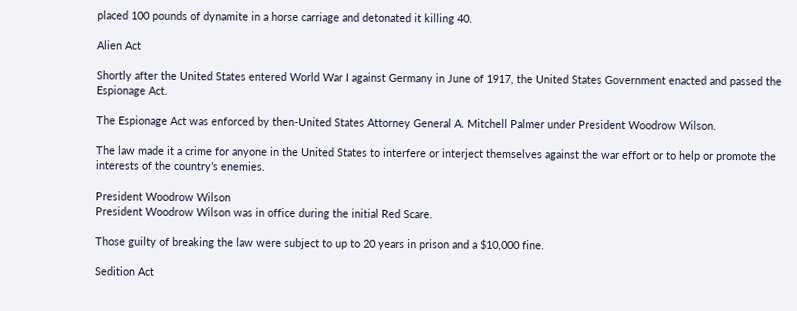placed 100 pounds of dynamite in a horse carriage and detonated it killing 40.

Alien Act

Shortly after the United States entered World War I against Germany in June of 1917, the United States Government enacted and passed the Espionage Act.

The Espionage Act was enforced by then-United States Attorney General A. Mitchell Palmer under President Woodrow Wilson.

The law made it a crime for anyone in the United States to interfere or interject themselves against the war effort or to help or promote the interests of the country’s enemies.

President Woodrow Wilson
President Woodrow Wilson was in office during the initial Red Scare.

Those guilty of breaking the law were subject to up to 20 years in prison and a $10,000 fine.

Sedition Act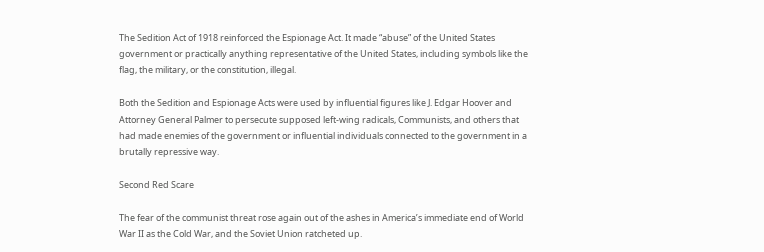The Sedition Act of 1918 reinforced the Espionage Act. It made “abuse” of the United States government or practically anything representative of the United States, including symbols like the flag, the military, or the constitution, illegal.

Both the Sedition and Espionage Acts were used by influential figures like J. Edgar Hoover and Attorney General Palmer to persecute supposed left-wing radicals, Communists, and others that had made enemies of the government or influential individuals connected to the government in a brutally repressive way.

Second Red Scare

The fear of the communist threat rose again out of the ashes in America’s immediate end of World War II as the Cold War, and the Soviet Union ratcheted up.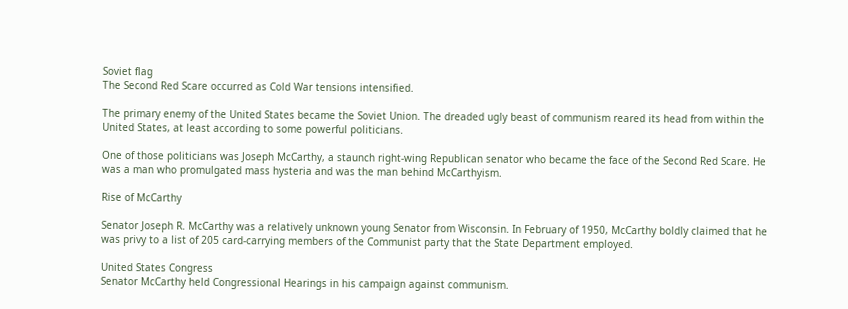Soviet flag
The Second Red Scare occurred as Cold War tensions intensified.

The primary enemy of the United States became the Soviet Union. The dreaded ugly beast of communism reared its head from within the United States, at least according to some powerful politicians.

One of those politicians was Joseph McCarthy, a staunch right-wing Republican senator who became the face of the Second Red Scare. He was a man who promulgated mass hysteria and was the man behind McCarthyism.

Rise of McCarthy

Senator Joseph R. McCarthy was a relatively unknown young Senator from Wisconsin. In February of 1950, McCarthy boldly claimed that he was privy to a list of 205 card-carrying members of the Communist party that the State Department employed.

United States Congress
Senator McCarthy held Congressional Hearings in his campaign against communism.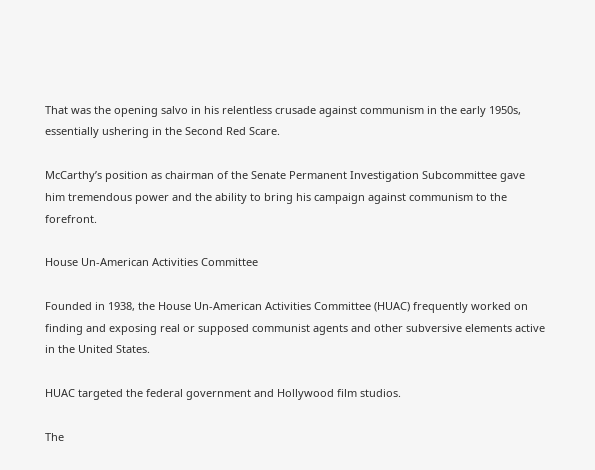That was the opening salvo in his relentless crusade against communism in the early 1950s, essentially ushering in the Second Red Scare.

McCarthy’s position as chairman of the Senate Permanent Investigation Subcommittee gave him tremendous power and the ability to bring his campaign against communism to the forefront.

House Un-American Activities Committee

Founded in 1938, the House Un-American Activities Committee (HUAC) frequently worked on finding and exposing real or supposed communist agents and other subversive elements active in the United States.

HUAC targeted the federal government and Hollywood film studios.

The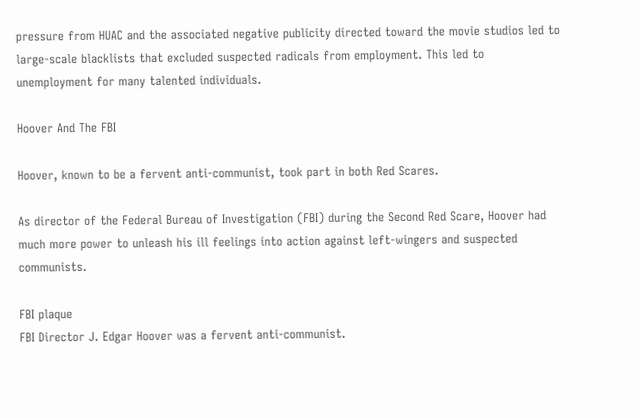pressure from HUAC and the associated negative publicity directed toward the movie studios led to large-scale blacklists that excluded suspected radicals from employment. This led to unemployment for many talented individuals.

Hoover And The FBI

Hoover, known to be a fervent anti-communist, took part in both Red Scares.

As director of the Federal Bureau of Investigation (FBI) during the Second Red Scare, Hoover had much more power to unleash his ill feelings into action against left-wingers and suspected communists.

FBI plaque
FBI Director J. Edgar Hoover was a fervent anti-communist.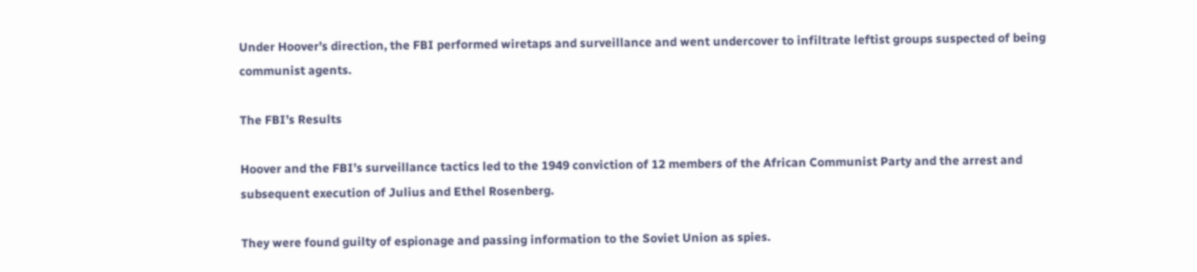Under Hoover’s direction, the FBI performed wiretaps and surveillance and went undercover to infiltrate leftist groups suspected of being communist agents.

The FBI’s Results

Hoover and the FBI’s surveillance tactics led to the 1949 conviction of 12 members of the African Communist Party and the arrest and subsequent execution of Julius and Ethel Rosenberg.

They were found guilty of espionage and passing information to the Soviet Union as spies.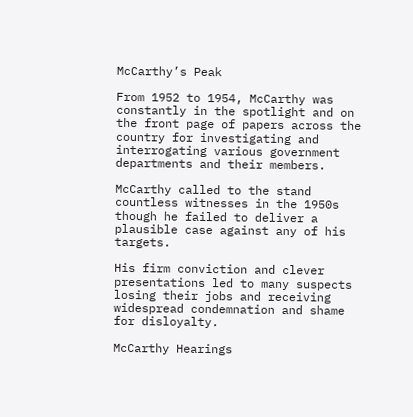McCarthy’s Peak

From 1952 to 1954, McCarthy was constantly in the spotlight and on the front page of papers across the country for investigating and interrogating various government departments and their members.

McCarthy called to the stand countless witnesses in the 1950s though he failed to deliver a plausible case against any of his targets.

His firm conviction and clever presentations led to many suspects losing their jobs and receiving widespread condemnation and shame for disloyalty.

McCarthy Hearings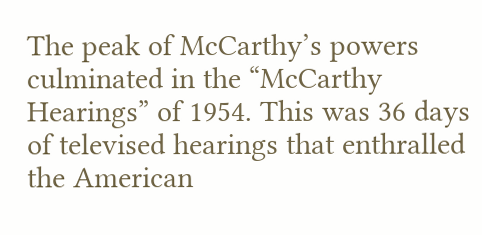The peak of McCarthy’s powers culminated in the “McCarthy Hearings” of 1954. This was 36 days of televised hearings that enthralled the American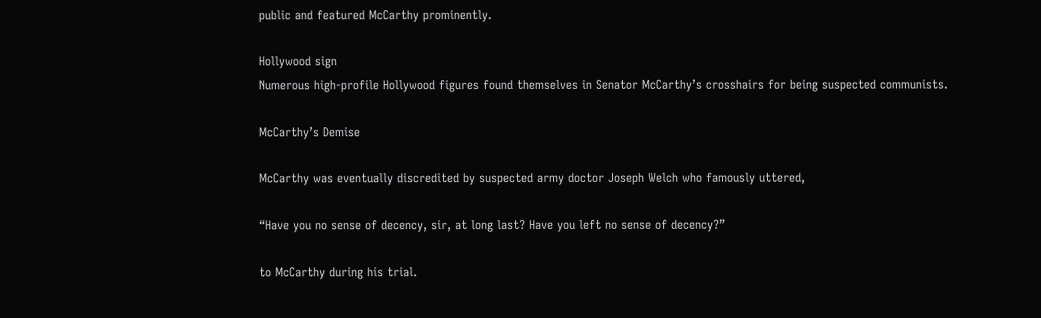public and featured McCarthy prominently.

Hollywood sign
Numerous high-profile Hollywood figures found themselves in Senator McCarthy’s crosshairs for being suspected communists.

McCarthy’s Demise

McCarthy was eventually discredited by suspected army doctor Joseph Welch who famously uttered,

“Have you no sense of decency, sir, at long last? Have you left no sense of decency?”

to McCarthy during his trial.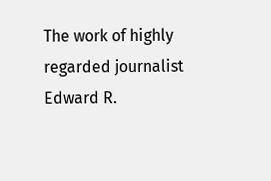The work of highly regarded journalist Edward R.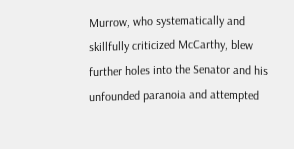Murrow, who systematically and skillfully criticized McCarthy, blew further holes into the Senator and his unfounded paranoia and attempted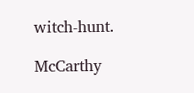witch-hunt.

McCarthy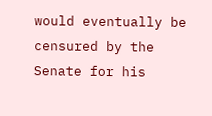would eventually be censured by the Senate for his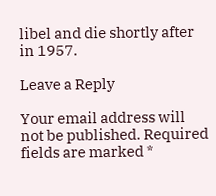libel and die shortly after in 1957.

Leave a Reply

Your email address will not be published. Required fields are marked *